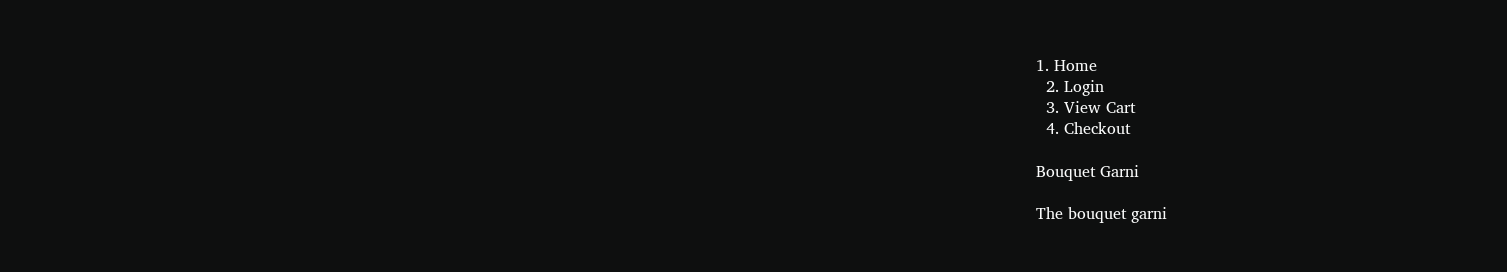1. Home
  2. Login
  3. View Cart
  4. Checkout

Bouquet Garni

The bouquet garni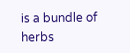is a bundle of herbs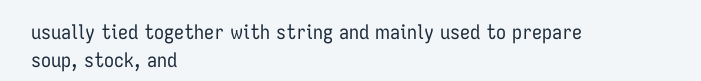usually tied together with string and mainly used to prepare soup, stock, and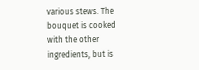various stews. The bouquet is cooked with the other ingredients, but is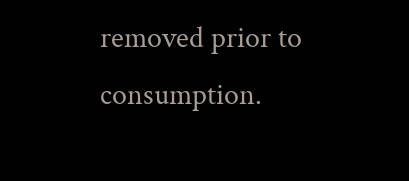removed prior to consumption.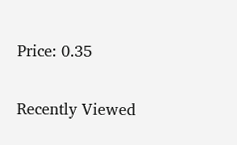Price: 0.35

Recently Viewed